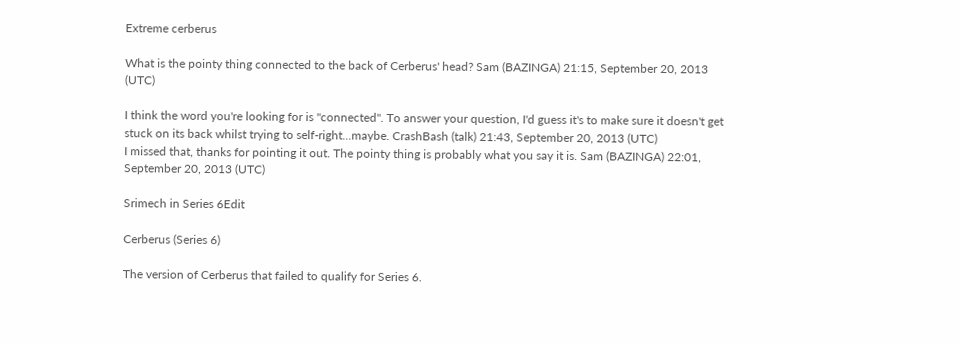Extreme cerberus

What is the pointy thing connected to the back of Cerberus' head? Sam (BAZINGA) 21:15, September 20, 2013 (UTC)

I think the word you're looking for is "connected". To answer your question, I'd guess it's to make sure it doesn't get stuck on its back whilst trying to self-right...maybe. CrashBash (talk) 21:43, September 20, 2013 (UTC)
I missed that, thanks for pointing it out. The pointy thing is probably what you say it is. Sam (BAZINGA) 22:01, September 20, 2013 (UTC)

Srimech in Series 6Edit

Cerberus (Series 6)

The version of Cerberus that failed to qualify for Series 6.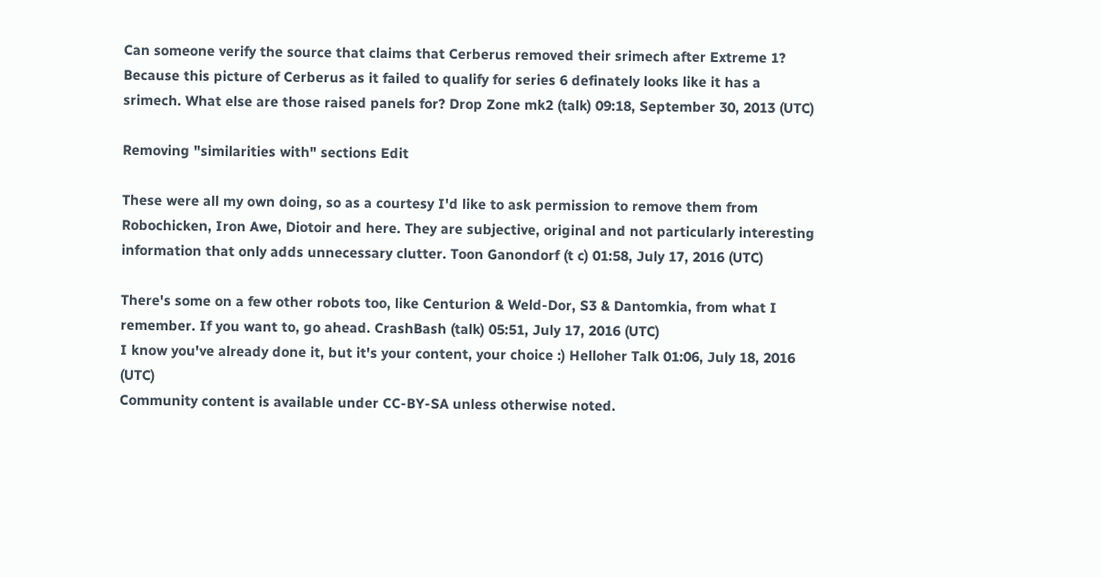Can someone verify the source that claims that Cerberus removed their srimech after Extreme 1? Because this picture of Cerberus as it failed to qualify for series 6 definately looks like it has a srimech. What else are those raised panels for? Drop Zone mk2 (talk) 09:18, September 30, 2013 (UTC)

Removing "similarities with" sections Edit

These were all my own doing, so as a courtesy I'd like to ask permission to remove them from Robochicken, Iron Awe, Diotoir and here. They are subjective, original and not particularly interesting information that only adds unnecessary clutter. Toon Ganondorf (t c) 01:58, July 17, 2016 (UTC)

There's some on a few other robots too, like Centurion & Weld-Dor, S3 & Dantomkia, from what I remember. If you want to, go ahead. CrashBash (talk) 05:51, July 17, 2016 (UTC)
I know you've already done it, but it's your content, your choice :) Helloher Talk 01:06, July 18, 2016 (UTC)
Community content is available under CC-BY-SA unless otherwise noted.